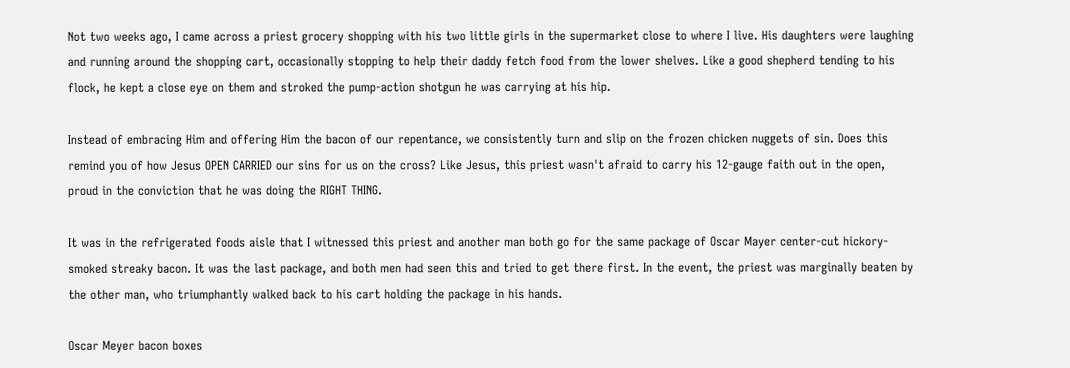Not two weeks ago, I came across a priest grocery shopping with his two little girls in the supermarket close to where I live. His daughters were laughing and running around the shopping cart, occasionally stopping to help their daddy fetch food from the lower shelves. Like a good shepherd tending to his flock, he kept a close eye on them and stroked the pump-action shotgun he was carrying at his hip.

Instead of embracing Him and offering Him the bacon of our repentance, we consistently turn and slip on the frozen chicken nuggets of sin. Does this remind you of how Jesus OPEN CARRIED our sins for us on the cross? Like Jesus, this priest wasn't afraid to carry his 12-gauge faith out in the open, proud in the conviction that he was doing the RIGHT THING.

It was in the refrigerated foods aisle that I witnessed this priest and another man both go for the same package of Oscar Mayer center-cut hickory-smoked streaky bacon. It was the last package, and both men had seen this and tried to get there first. In the event, the priest was marginally beaten by the other man, who triumphantly walked back to his cart holding the package in his hands.

Oscar Meyer bacon boxes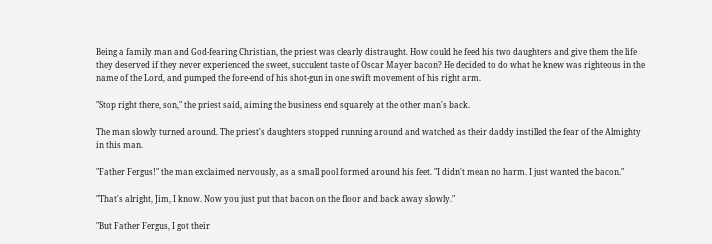Being a family man and God-fearing Christian, the priest was clearly distraught. How could he feed his two daughters and give them the life they deserved if they never experienced the sweet, succulent taste of Oscar Mayer bacon? He decided to do what he knew was righteous in the name of the Lord, and pumped the fore-end of his shot-gun in one swift movement of his right arm.

"Stop right there, son," the priest said, aiming the business end squarely at the other man's back.

The man slowly turned around. The priest's daughters stopped running around and watched as their daddy instilled the fear of the Almighty in this man.

"Father Fergus!" the man exclaimed nervously, as a small pool formed around his feet. "I didn't mean no harm. I just wanted the bacon."

"That's alright, Jim, I know. Now you just put that bacon on the floor and back away slowly."

"But Father Fergus, I got their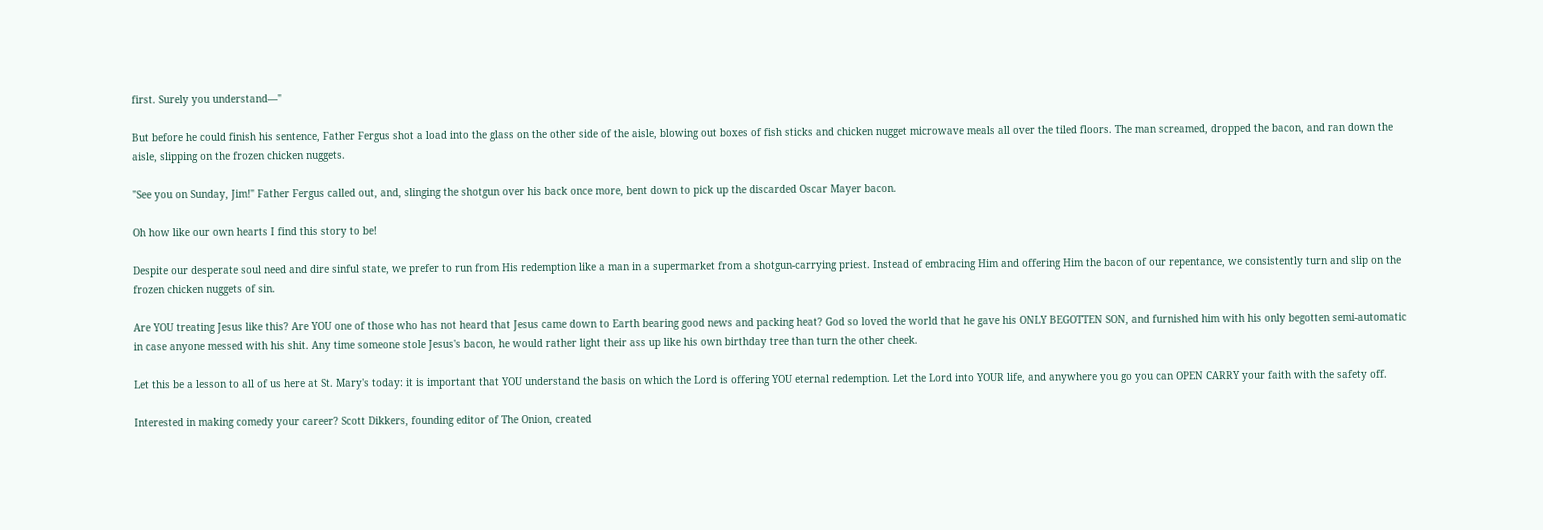first. Surely you understand—"

But before he could finish his sentence, Father Fergus shot a load into the glass on the other side of the aisle, blowing out boxes of fish sticks and chicken nugget microwave meals all over the tiled floors. The man screamed, dropped the bacon, and ran down the aisle, slipping on the frozen chicken nuggets.

"See you on Sunday, Jim!" Father Fergus called out, and, slinging the shotgun over his back once more, bent down to pick up the discarded Oscar Mayer bacon.

Oh how like our own hearts I find this story to be!

Despite our desperate soul need and dire sinful state, we prefer to run from His redemption like a man in a supermarket from a shotgun-carrying priest. Instead of embracing Him and offering Him the bacon of our repentance, we consistently turn and slip on the frozen chicken nuggets of sin.

Are YOU treating Jesus like this? Are YOU one of those who has not heard that Jesus came down to Earth bearing good news and packing heat? God so loved the world that he gave his ONLY BEGOTTEN SON, and furnished him with his only begotten semi-automatic in case anyone messed with his shit. Any time someone stole Jesus's bacon, he would rather light their ass up like his own birthday tree than turn the other cheek.

Let this be a lesson to all of us here at St. Mary's today: it is important that YOU understand the basis on which the Lord is offering YOU eternal redemption. Let the Lord into YOUR life, and anywhere you go you can OPEN CARRY your faith with the safety off.

Interested in making comedy your career? Scott Dikkers, founding editor of The Onion, created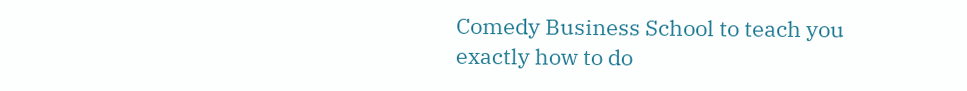Comedy Business School to teach you exactly how to do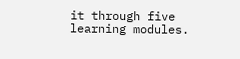it through five learning modules.